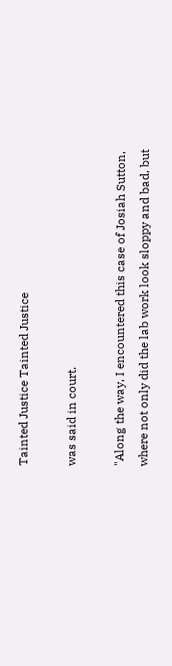Tainted Justice Tainted Justice

was said in court.

"Along the way, I encountered this case of Josiah Sutton, where not only did the lab work look sloppy and bad, but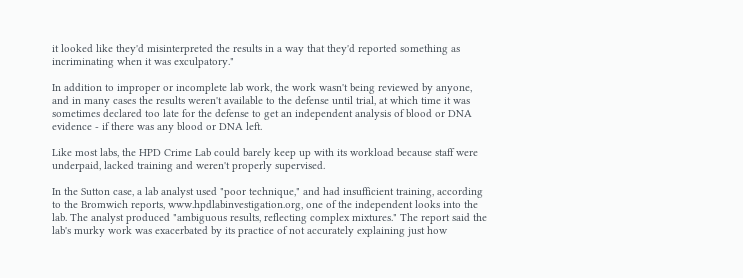it looked like they'd misinterpreted the results in a way that they'd reported something as incriminating when it was exculpatory."

In addition to improper or incomplete lab work, the work wasn't being reviewed by anyone, and in many cases the results weren't available to the defense until trial, at which time it was sometimes declared too late for the defense to get an independent analysis of blood or DNA evidence - if there was any blood or DNA left.

Like most labs, the HPD Crime Lab could barely keep up with its workload because staff were underpaid, lacked training and weren't properly supervised.

In the Sutton case, a lab analyst used "poor technique," and had insufficient training, according to the Bromwich reports, www.hpdlabinvestigation.org, one of the independent looks into the lab. The analyst produced "ambiguous results, reflecting complex mixtures." The report said the lab's murky work was exacerbated by its practice of not accurately explaining just how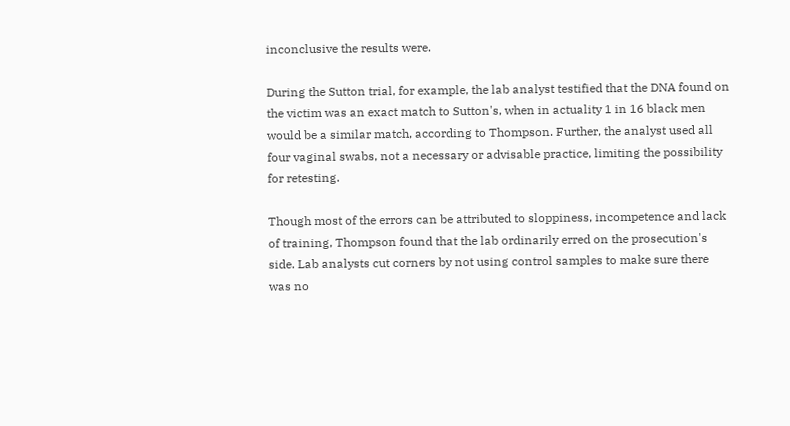inconclusive the results were.

During the Sutton trial, for example, the lab analyst testified that the DNA found on the victim was an exact match to Sutton's, when in actuality 1 in 16 black men would be a similar match, according to Thompson. Further, the analyst used all four vaginal swabs, not a necessary or advisable practice, limiting the possibility for retesting.

Though most of the errors can be attributed to sloppiness, incompetence and lack of training, Thompson found that the lab ordinarily erred on the prosecution's side. Lab analysts cut corners by not using control samples to make sure there was no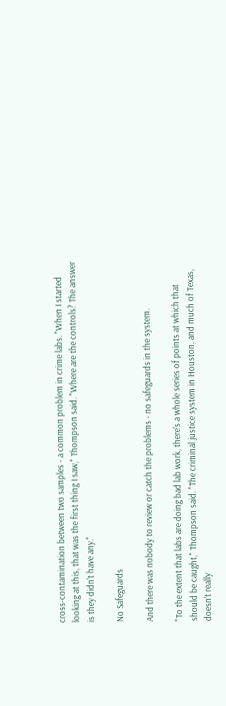cross-contamination between two samples - a common problem in crime labs. "When I started looking at this, that was the first thing I saw," Thompson said. "Where are the controls? The answer is they didn't have any."

No Safeguards

And there was nobody to review or catch the problems - no safeguards in the system.

"To the extent that labs are doing bad lab work, there's a whole series of points at which that should be caught," Thompson said. "The criminal justice system in Houston, and much of Texas, doesn't really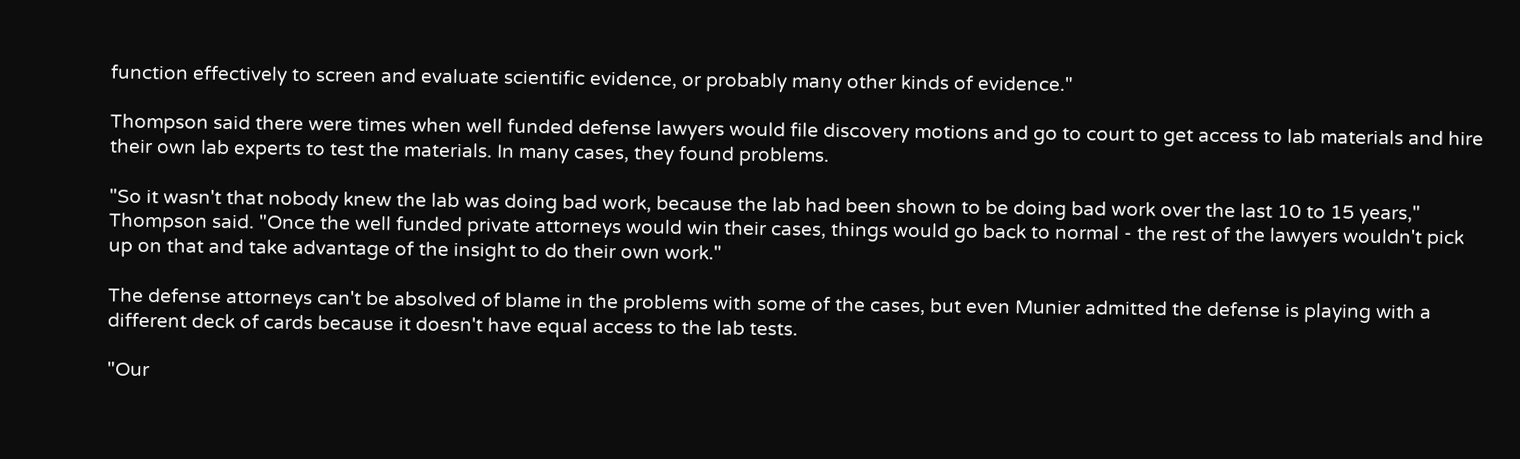function effectively to screen and evaluate scientific evidence, or probably many other kinds of evidence."

Thompson said there were times when well funded defense lawyers would file discovery motions and go to court to get access to lab materials and hire their own lab experts to test the materials. In many cases, they found problems.

"So it wasn't that nobody knew the lab was doing bad work, because the lab had been shown to be doing bad work over the last 10 to 15 years," Thompson said. "Once the well funded private attorneys would win their cases, things would go back to normal - the rest of the lawyers wouldn't pick up on that and take advantage of the insight to do their own work."

The defense attorneys can't be absolved of blame in the problems with some of the cases, but even Munier admitted the defense is playing with a different deck of cards because it doesn't have equal access to the lab tests.

"Our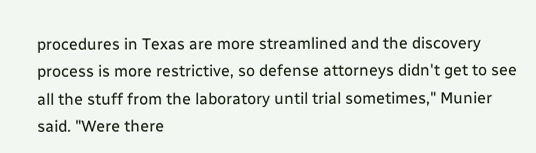procedures in Texas are more streamlined and the discovery process is more restrictive, so defense attorneys didn't get to see all the stuff from the laboratory until trial sometimes," Munier said. "Were there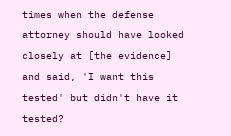times when the defense attorney should have looked closely at [the evidence] and said, 'I want this tested' but didn't have it tested?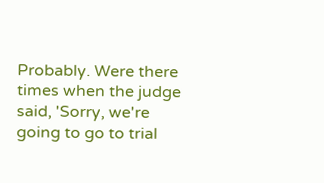Probably. Were there times when the judge said, 'Sorry, we're going to go to trial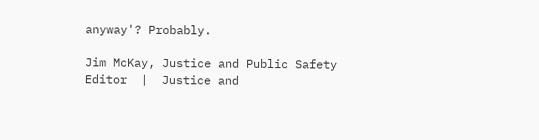anyway'? Probably.

Jim McKay, Justice and Public Safety Editor  |  Justice and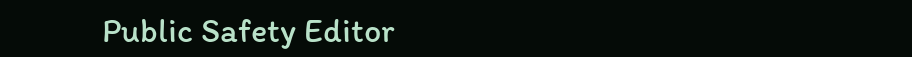Public Safety Editor